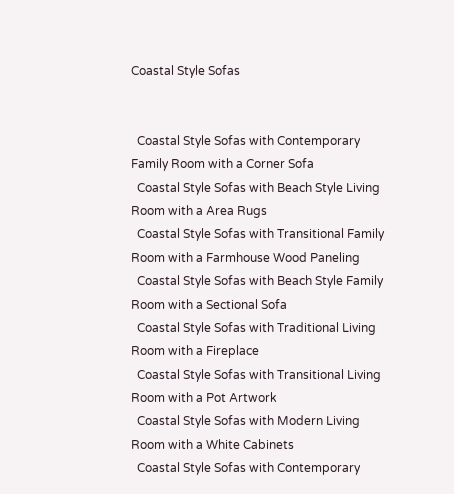Coastal Style Sofas


  Coastal Style Sofas with Contemporary Family Room with a Corner Sofa
  Coastal Style Sofas with Beach Style Living Room with a Area Rugs
  Coastal Style Sofas with Transitional Family Room with a Farmhouse Wood Paneling
  Coastal Style Sofas with Beach Style Family Room with a Sectional Sofa
  Coastal Style Sofas with Traditional Living Room with a Fireplace
  Coastal Style Sofas with Transitional Living Room with a Pot Artwork
  Coastal Style Sofas with Modern Living Room with a White Cabinets
  Coastal Style Sofas with Contemporary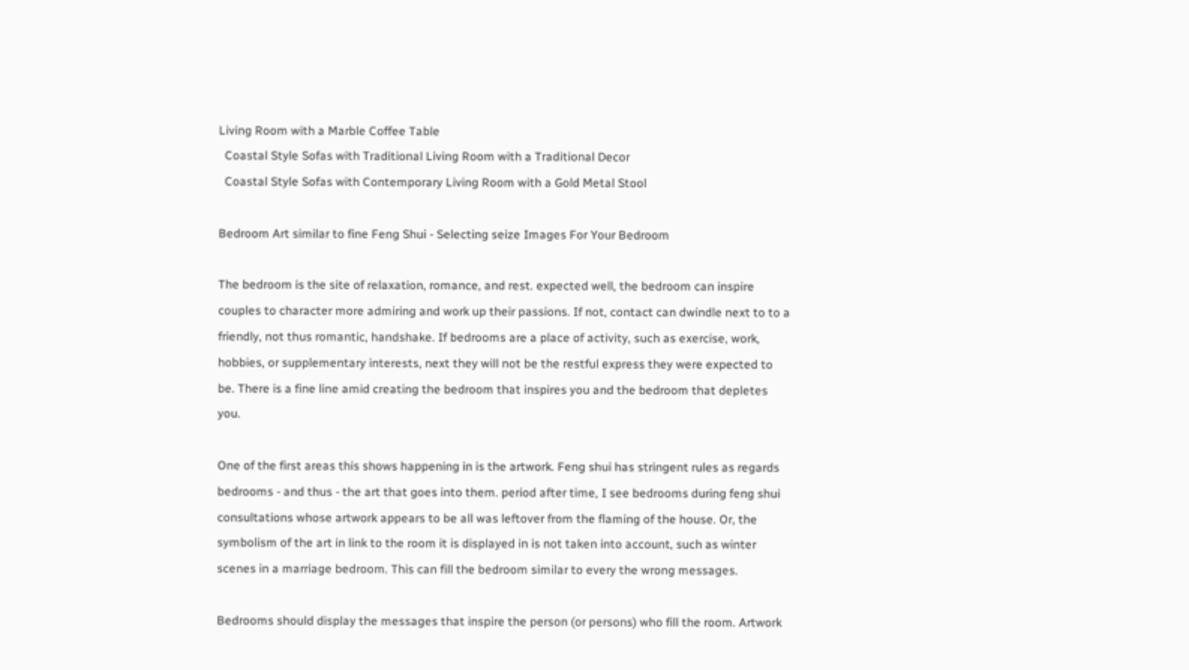Living Room with a Marble Coffee Table
  Coastal Style Sofas with Traditional Living Room with a Traditional Decor
  Coastal Style Sofas with Contemporary Living Room with a Gold Metal Stool

Bedroom Art similar to fine Feng Shui - Selecting seize Images For Your Bedroom

The bedroom is the site of relaxation, romance, and rest. expected well, the bedroom can inspire couples to character more admiring and work up their passions. If not, contact can dwindle next to to a friendly, not thus romantic, handshake. If bedrooms are a place of activity, such as exercise, work, hobbies, or supplementary interests, next they will not be the restful express they were expected to be. There is a fine line amid creating the bedroom that inspires you and the bedroom that depletes you.

One of the first areas this shows happening in is the artwork. Feng shui has stringent rules as regards bedrooms - and thus - the art that goes into them. period after time, I see bedrooms during feng shui consultations whose artwork appears to be all was leftover from the flaming of the house. Or, the symbolism of the art in link to the room it is displayed in is not taken into account, such as winter scenes in a marriage bedroom. This can fill the bedroom similar to every the wrong messages.

Bedrooms should display the messages that inspire the person (or persons) who fill the room. Artwork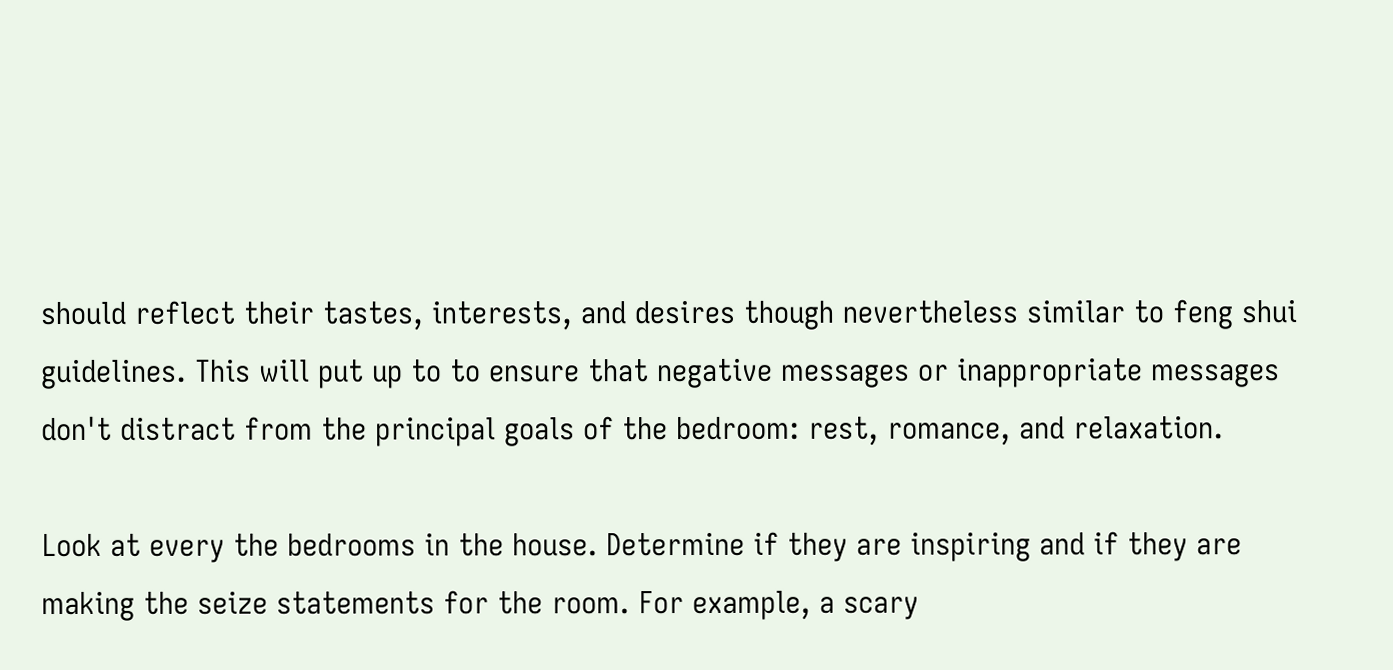should reflect their tastes, interests, and desires though nevertheless similar to feng shui guidelines. This will put up to to ensure that negative messages or inappropriate messages don't distract from the principal goals of the bedroom: rest, romance, and relaxation.

Look at every the bedrooms in the house. Determine if they are inspiring and if they are making the seize statements for the room. For example, a scary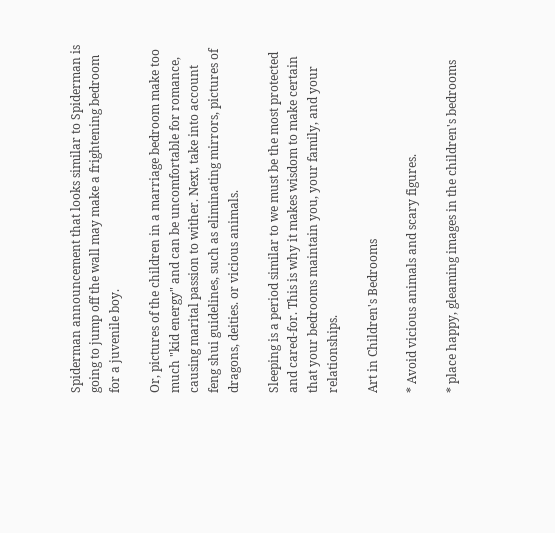Spiderman announcement that looks similar to Spiderman is going to jump off the wall may make a frightening bedroom for a juvenile boy.

Or, pictures of the children in a marriage bedroom make too much "kid energy" and can be uncomfortable for romance, causing marital passion to wither. Next, take into account feng shui guidelines, such as eliminating mirrors, pictures of dragons, deities. or vicious animals.

Sleeping is a period similar to we must be the most protected and cared-for. This is why it makes wisdom to make certain that your bedrooms maintain you, your family, and your relationships.

Art in Children's Bedrooms

* Avoid vicious animals and scary figures.

* place happy, gleaming images in the children's bedrooms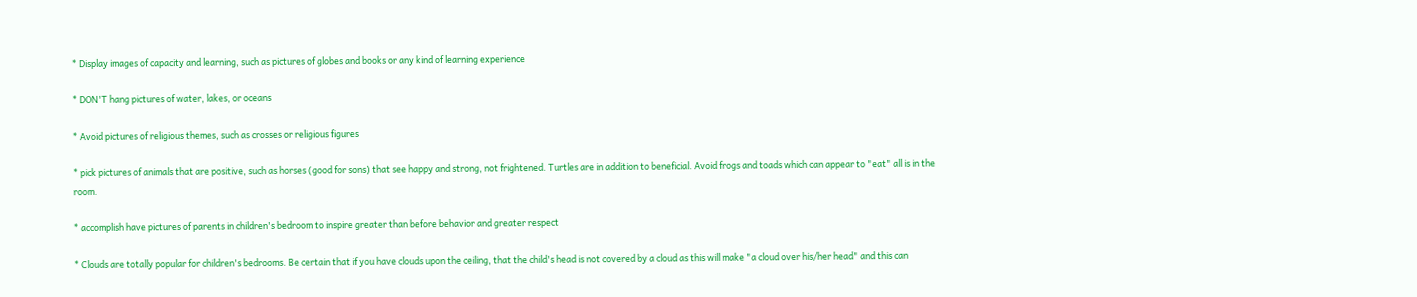* Display images of capacity and learning, such as pictures of globes and books or any kind of learning experience

* DON'T hang pictures of water, lakes, or oceans

* Avoid pictures of religious themes, such as crosses or religious figures

* pick pictures of animals that are positive, such as horses (good for sons) that see happy and strong, not frightened. Turtles are in addition to beneficial. Avoid frogs and toads which can appear to "eat" all is in the room.

* accomplish have pictures of parents in children's bedroom to inspire greater than before behavior and greater respect

* Clouds are totally popular for children's bedrooms. Be certain that if you have clouds upon the ceiling, that the child's head is not covered by a cloud as this will make "a cloud over his/her head" and this can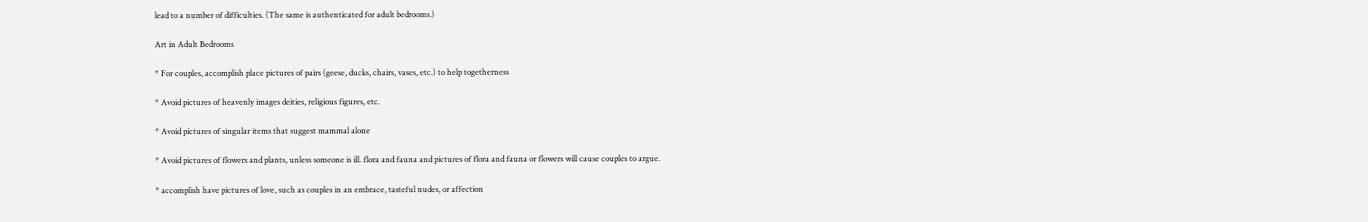lead to a number of difficulties. (The same is authenticated for adult bedrooms.)

Art in Adult Bedrooms

* For couples, accomplish place pictures of pairs (geese, ducks, chairs, vases, etc.) to help togetherness

* Avoid pictures of heavenly images deities, religious figures, etc.

* Avoid pictures of singular items that suggest mammal alone

* Avoid pictures of flowers and plants, unless someone is ill. flora and fauna and pictures of flora and fauna or flowers will cause couples to argue.

* accomplish have pictures of love, such as couples in an embrace, tasteful nudes, or affection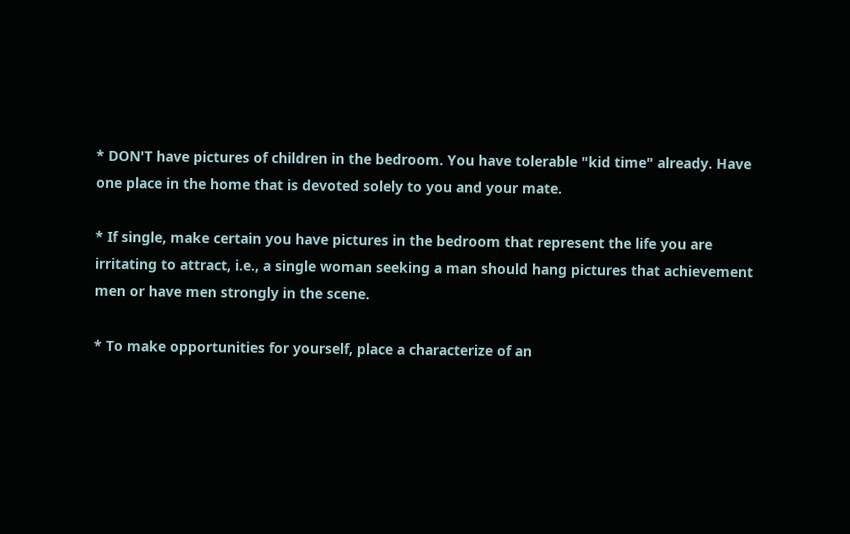* DON'T have pictures of children in the bedroom. You have tolerable "kid time" already. Have one place in the home that is devoted solely to you and your mate.

* If single, make certain you have pictures in the bedroom that represent the life you are irritating to attract, i.e., a single woman seeking a man should hang pictures that achievement men or have men strongly in the scene.

* To make opportunities for yourself, place a characterize of an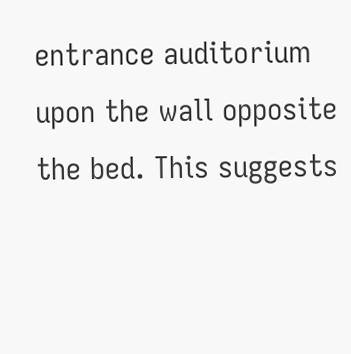entrance auditorium upon the wall opposite the bed. This suggests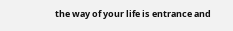the way of your life is entrance and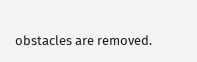obstacles are removed.